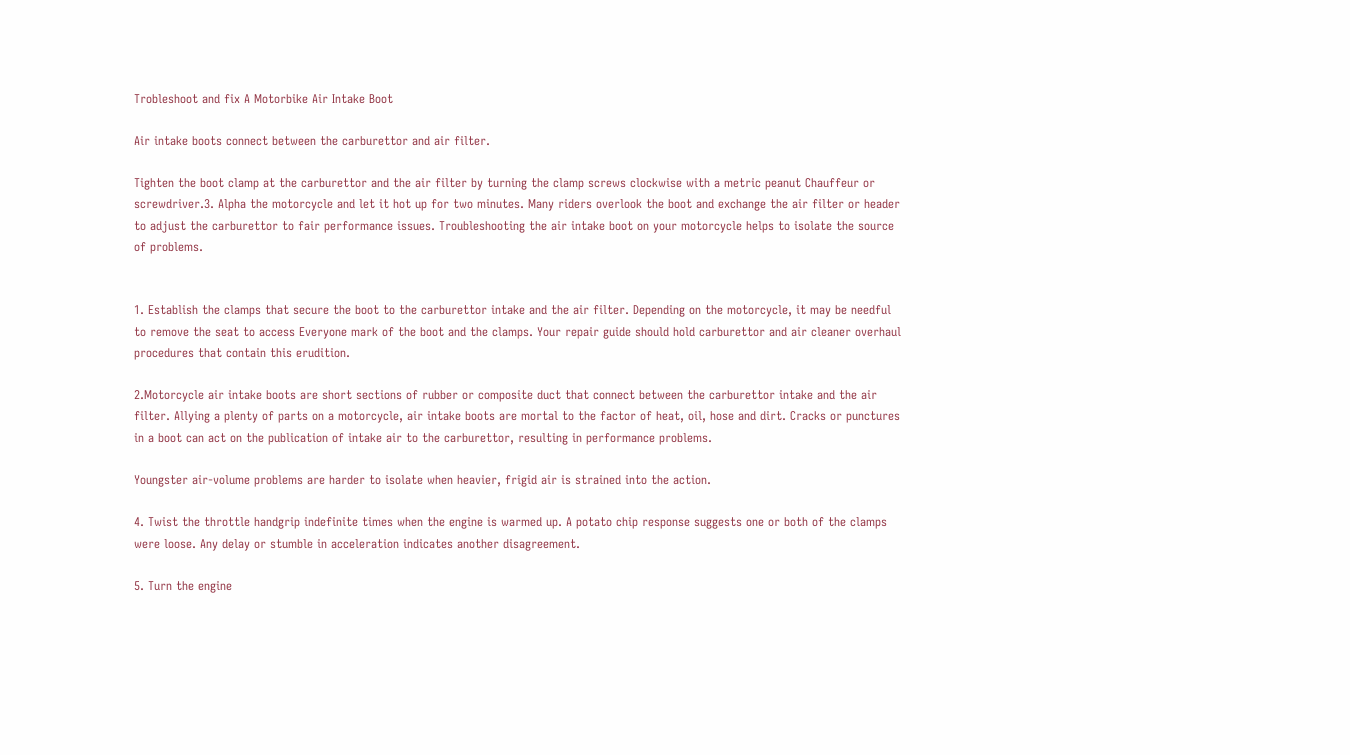Trobleshoot and fix A Motorbike Air Intake Boot

Air intake boots connect between the carburettor and air filter.

Tighten the boot clamp at the carburettor and the air filter by turning the clamp screws clockwise with a metric peanut Chauffeur or screwdriver.3. Alpha the motorcycle and let it hot up for two minutes. Many riders overlook the boot and exchange the air filter or header to adjust the carburettor to fair performance issues. Troubleshooting the air intake boot on your motorcycle helps to isolate the source of problems.


1. Establish the clamps that secure the boot to the carburettor intake and the air filter. Depending on the motorcycle, it may be needful to remove the seat to access Everyone mark of the boot and the clamps. Your repair guide should hold carburettor and air cleaner overhaul procedures that contain this erudition.

2.Motorcycle air intake boots are short sections of rubber or composite duct that connect between the carburettor intake and the air filter. Allying a plenty of parts on a motorcycle, air intake boots are mortal to the factor of heat, oil, hose and dirt. Cracks or punctures in a boot can act on the publication of intake air to the carburettor, resulting in performance problems.

Youngster air-volume problems are harder to isolate when heavier, frigid air is strained into the action.

4. Twist the throttle handgrip indefinite times when the engine is warmed up. A potato chip response suggests one or both of the clamps were loose. Any delay or stumble in acceleration indicates another disagreement.

5. Turn the engine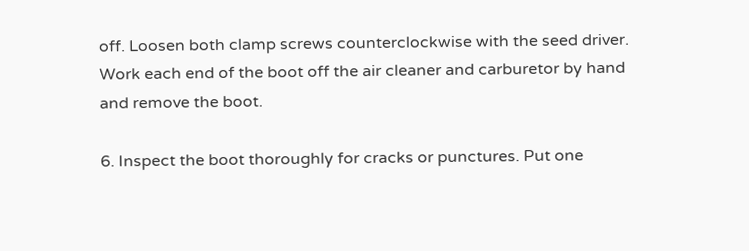off. Loosen both clamp screws counterclockwise with the seed driver. Work each end of the boot off the air cleaner and carburetor by hand and remove the boot.

6. Inspect the boot thoroughly for cracks or punctures. Put one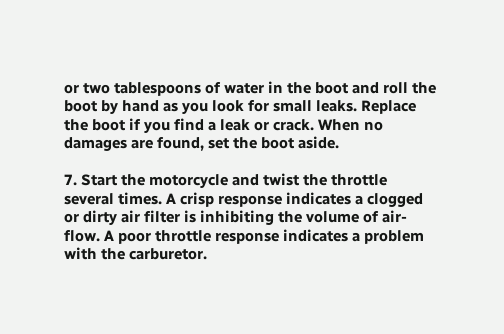or two tablespoons of water in the boot and roll the boot by hand as you look for small leaks. Replace the boot if you find a leak or crack. When no damages are found, set the boot aside.

7. Start the motorcycle and twist the throttle several times. A crisp response indicates a clogged or dirty air filter is inhibiting the volume of air-flow. A poor throttle response indicates a problem with the carburetor.